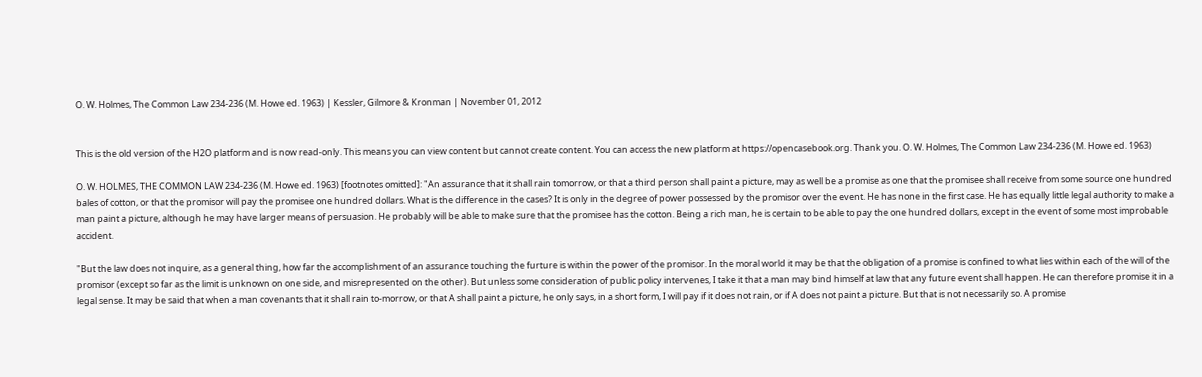O. W. Holmes, The Common Law 234-236 (M. Howe ed. 1963) | Kessler, Gilmore & Kronman | November 01, 2012


This is the old version of the H2O platform and is now read-only. This means you can view content but cannot create content. You can access the new platform at https://opencasebook.org. Thank you. O. W. Holmes, The Common Law 234-236 (M. Howe ed. 1963)

O. W. HOLMES, THE COMMON LAW 234-236 (M. Howe ed. 1963) [footnotes omitted]: "An assurance that it shall rain tomorrow, or that a third person shall paint a picture, may as well be a promise as one that the promisee shall receive from some source one hundred bales of cotton, or that the promisor will pay the promisee one hundred dollars. What is the difference in the cases? It is only in the degree of power possessed by the promisor over the event. He has none in the first case. He has equally little legal authority to make a man paint a picture, although he may have larger means of persuasion. He probably will be able to make sure that the promisee has the cotton. Being a rich man, he is certain to be able to pay the one hundred dollars, except in the event of some most improbable accident.

"But the law does not inquire, as a general thing, how far the accomplishment of an assurance touching the furture is within the power of the promisor. In the moral world it may be that the obligation of a promise is confined to what lies within each of the will of the promisor (except so far as the limit is unknown on one side, and misrepresented on the other). But unless some consideration of public policy intervenes, I take it that a man may bind himself at law that any future event shall happen. He can therefore promise it in a legal sense. It may be said that when a man covenants that it shall rain to-morrow, or that A shall paint a picture, he only says, in a short form, I will pay if it does not rain, or if A does not paint a picture. But that is not necessarily so. A promise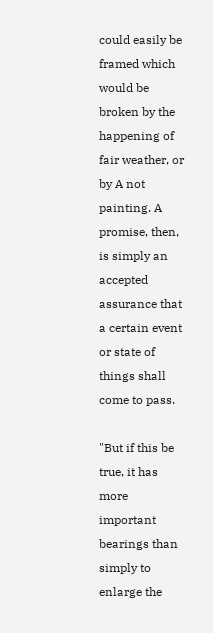could easily be framed which would be broken by the happening of fair weather, or by A not painting. A promise, then, is simply an accepted assurance that a certain event or state of things shall come to pass.

"But if this be true, it has more important bearings than simply to enlarge the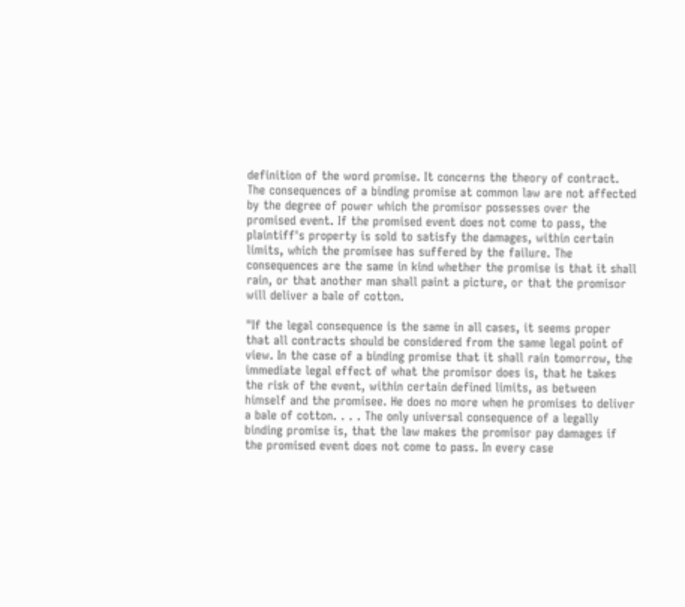definition of the word promise. It concerns the theory of contract. The consequences of a binding promise at common law are not affected by the degree of power which the promisor possesses over the promised event. If the promised event does not come to pass, the plaintiff's property is sold to satisfy the damages, within certain limits, which the promisee has suffered by the failure. The consequences are the same in kind whether the promise is that it shall rain, or that another man shall paint a picture, or that the promisor will deliver a bale of cotton.

"If the legal consequence is the same in all cases, it seems proper that all contracts should be considered from the same legal point of view. In the case of a binding promise that it shall rain tomorrow, the immediate legal effect of what the promisor does is, that he takes the risk of the event, within certain defined limits, as between himself and the promisee. He does no more when he promises to deliver a bale of cotton. . . . The only universal consequence of a legally binding promise is, that the law makes the promisor pay damages if the promised event does not come to pass. In every case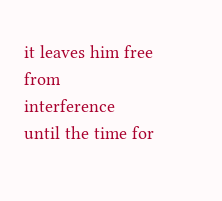it leaves him free from interference until the time for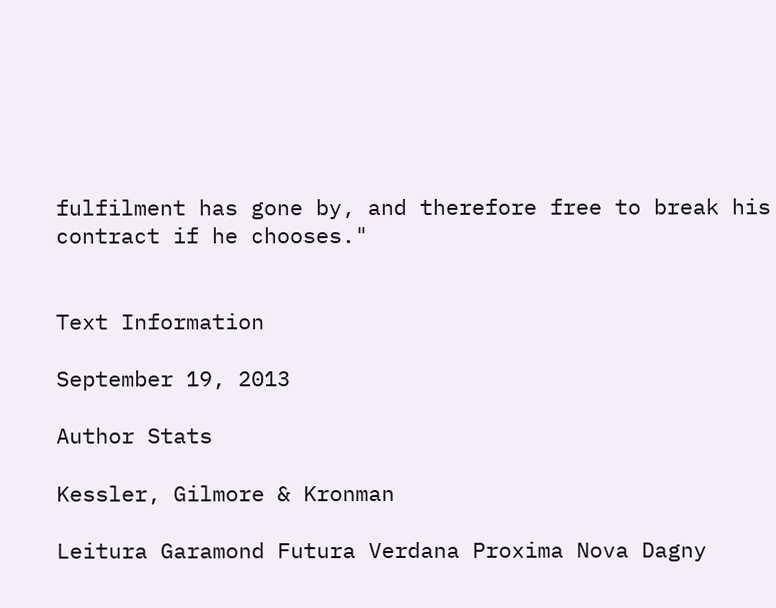fulfilment has gone by, and therefore free to break his contract if he chooses."


Text Information

September 19, 2013

Author Stats

Kessler, Gilmore & Kronman

Leitura Garamond Futura Verdana Proxima Nova Dagny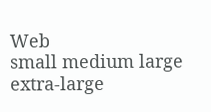Web
small medium large extra-large